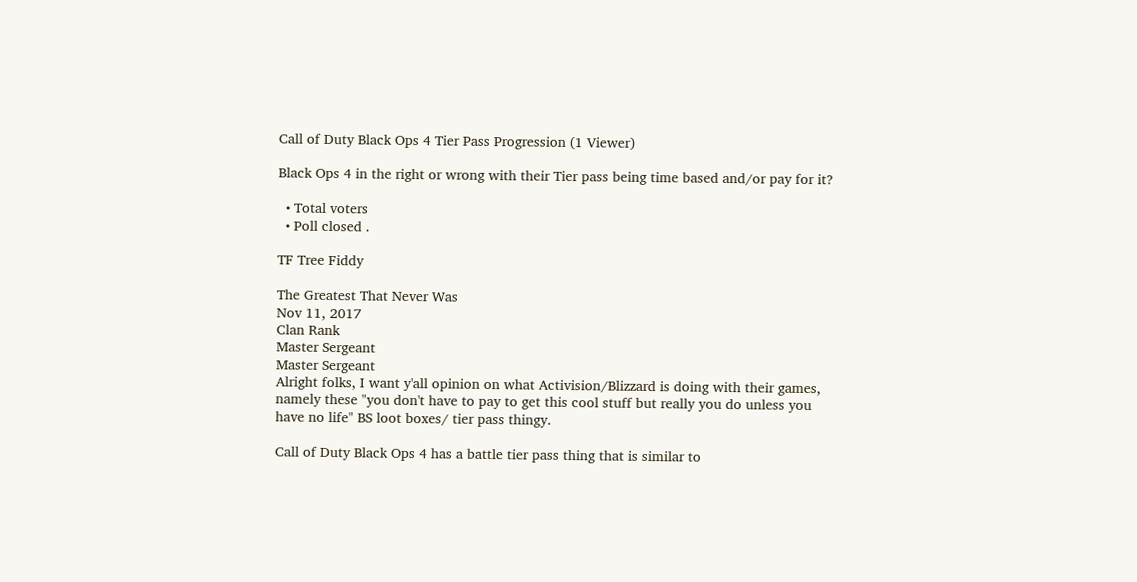Call of Duty Black Ops 4 Tier Pass Progression (1 Viewer)

Black Ops 4 in the right or wrong with their Tier pass being time based and/or pay for it?

  • Total voters
  • Poll closed .

TF Tree Fiddy

The Greatest That Never Was
Nov 11, 2017
Clan Rank
Master Sergeant
Master Sergeant
Alright folks, I want y'all opinion on what Activision/Blizzard is doing with their games, namely these "you don't have to pay to get this cool stuff but really you do unless you have no life" BS loot boxes/ tier pass thingy.

Call of Duty Black Ops 4 has a battle tier pass thing that is similar to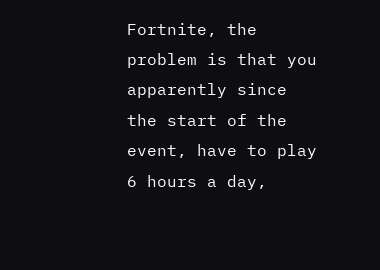Fortnite, the problem is that you apparently since the start of the event, have to play 6 hours a day,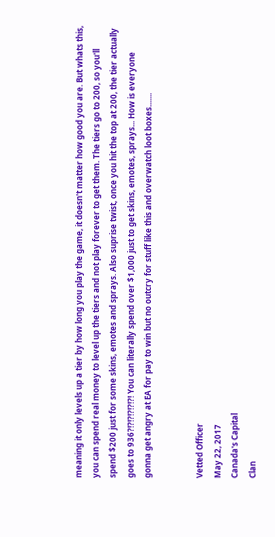meaning it only levels up a tier by how long you play the game, it doesn't matter how good you are. But whats this, you can spend real money to level up the tiers and not play forever to get them. The tiers go to 200, so you'll spend $200 just for some skins, emotes and sprays. Also suprise twist, once you hit the top at 200, the tier actually goes to 936?!?!?!?!?!?! You can literally spend over $1,000 just to get skins, emotes, sprays... How is everyone gonna get angry at EA for pay to win but no outcry for stuff like this and overwatch loot boxes.......


Vetted Officer
May 22, 2017
Canada's Capital
Clan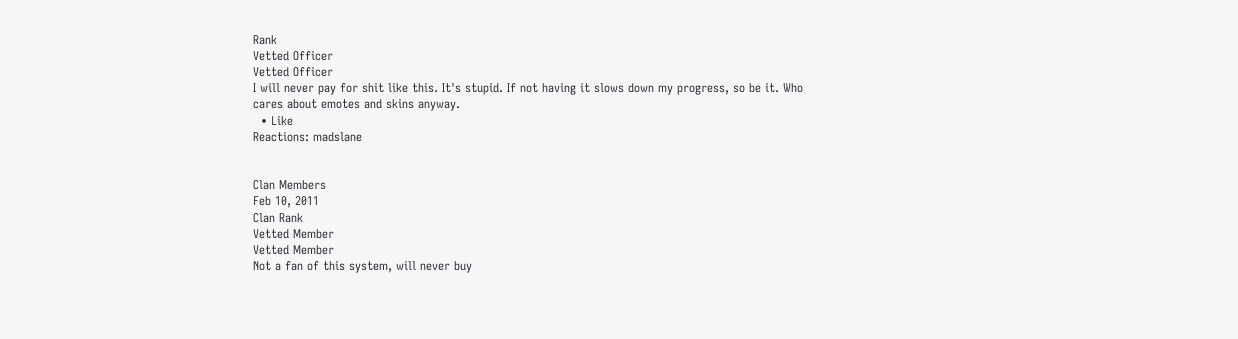Rank
Vetted Officer
Vetted Officer
I will never pay for shit like this. It's stupid. If not having it slows down my progress, so be it. Who cares about emotes and skins anyway.
  • Like
Reactions: madslane


Clan Members
Feb 10, 2011
Clan Rank
Vetted Member
Vetted Member
Not a fan of this system, will never buy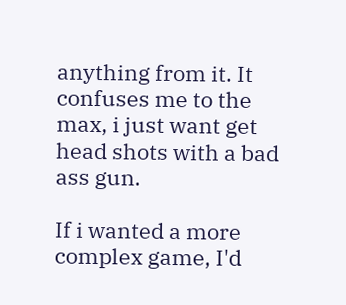anything from it. It confuses me to the max, i just want get head shots with a bad ass gun.

If i wanted a more complex game, I'd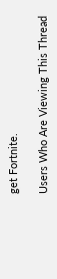get Fortnite.

Users Who Are Viewing This Thread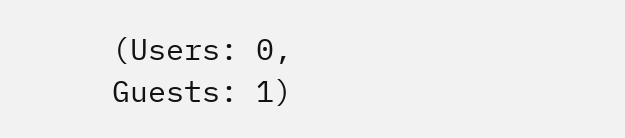(Users: 0, Guests: 1)